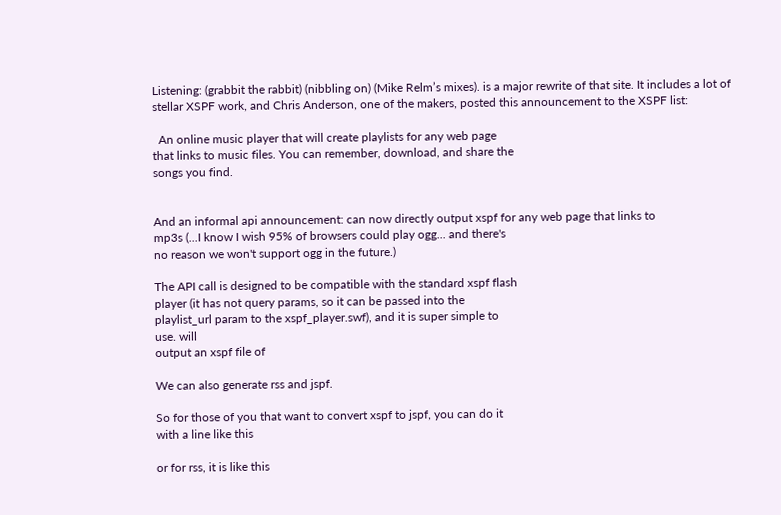Listening: (grabbit the rabbit) (nibbling on) (Mike Relm’s mixes). is a major rewrite of that site. It includes a lot of stellar XSPF work, and Chris Anderson, one of the makers, posted this announcement to the XSPF list:

  An online music player that will create playlists for any web page
that links to music files. You can remember, download, and share the
songs you find.


And an informal api announcement: can now directly output xspf for any web page that links to
mp3s (...I know I wish 95% of browsers could play ogg... and there's
no reason we won't support ogg in the future.)

The API call is designed to be compatible with the standard xspf flash
player (it has not query params, so it can be passed into the
playlist_url param to the xspf_player.swf), and it is super simple to
use. will
output an xspf file of

We can also generate rss and jspf.

So for those of you that want to convert xspf to jspf, you can do it
with a line like this

or for rss, it is like this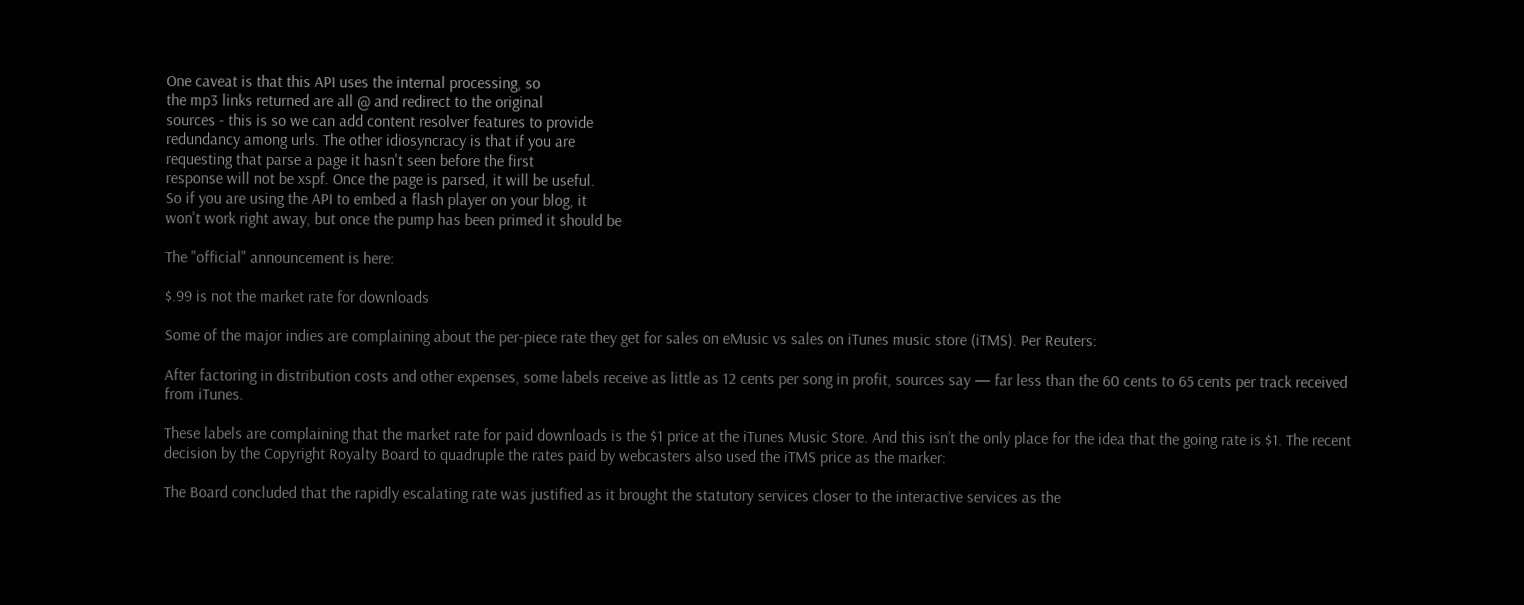One caveat is that this API uses the internal processing, so
the mp3 links returned are all @ and redirect to the original
sources - this is so we can add content resolver features to provide
redundancy among urls. The other idiosyncracy is that if you are
requesting that parse a page it hasn't seen before the first
response will not be xspf. Once the page is parsed, it will be useful.
So if you are using the API to embed a flash player on your blog, it
won't work right away, but once the pump has been primed it should be

The "official" announcement is here:

$.99 is not the market rate for downloads

Some of the major indies are complaining about the per-piece rate they get for sales on eMusic vs sales on iTunes music store (iTMS). Per Reuters:

After factoring in distribution costs and other expenses, some labels receive as little as 12 cents per song in profit, sources say — far less than the 60 cents to 65 cents per track received from iTunes.

These labels are complaining that the market rate for paid downloads is the $1 price at the iTunes Music Store. And this isn’t the only place for the idea that the going rate is $1. The recent decision by the Copyright Royalty Board to quadruple the rates paid by webcasters also used the iTMS price as the marker:

The Board concluded that the rapidly escalating rate was justified as it brought the statutory services closer to the interactive services as the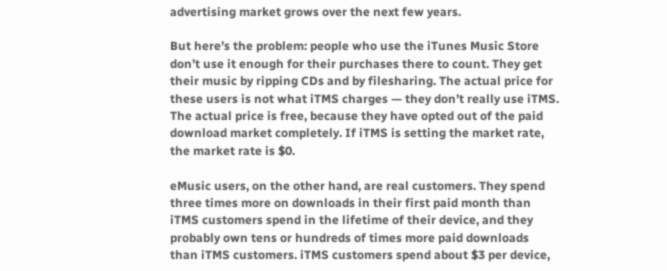advertising market grows over the next few years.

But here’s the problem: people who use the iTunes Music Store don’t use it enough for their purchases there to count. They get their music by ripping CDs and by filesharing. The actual price for these users is not what iTMS charges — they don’t really use iTMS. The actual price is free, because they have opted out of the paid download market completely. If iTMS is setting the market rate, the market rate is $0.

eMusic users, on the other hand, are real customers. They spend three times more on downloads in their first paid month than iTMS customers spend in the lifetime of their device, and they probably own tens or hundreds of times more paid downloads than iTMS customers. iTMS customers spend about $3 per device,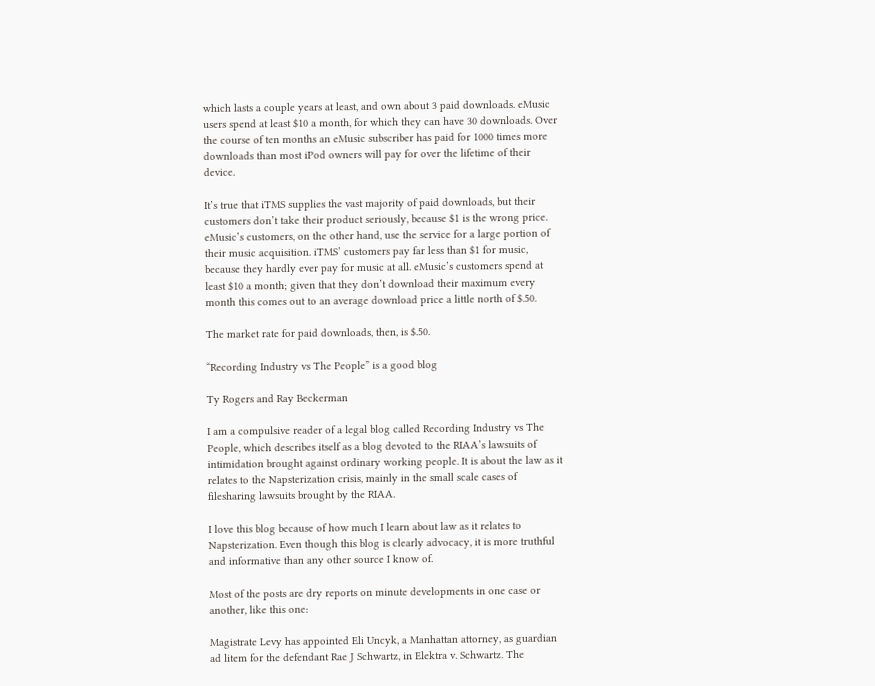which lasts a couple years at least, and own about 3 paid downloads. eMusic users spend at least $10 a month, for which they can have 30 downloads. Over the course of ten months an eMusic subscriber has paid for 1000 times more downloads than most iPod owners will pay for over the lifetime of their device.

It’s true that iTMS supplies the vast majority of paid downloads, but their customers don’t take their product seriously, because $1 is the wrong price. eMusic’s customers, on the other hand, use the service for a large portion of their music acquisition. iTMS’ customers pay far less than $1 for music, because they hardly ever pay for music at all. eMusic’s customers spend at least $10 a month; given that they don’t download their maximum every month this comes out to an average download price a little north of $.50.

The market rate for paid downloads, then, is $.50.

“Recording Industry vs The People” is a good blog

Ty Rogers and Ray Beckerman

I am a compulsive reader of a legal blog called Recording Industry vs The People, which describes itself as a blog devoted to the RIAA’s lawsuits of intimidation brought against ordinary working people. It is about the law as it relates to the Napsterization crisis, mainly in the small scale cases of filesharing lawsuits brought by the RIAA.

I love this blog because of how much I learn about law as it relates to Napsterization. Even though this blog is clearly advocacy, it is more truthful and informative than any other source I know of.

Most of the posts are dry reports on minute developments in one case or another, like this one:

Magistrate Levy has appointed Eli Uncyk, a Manhattan attorney, as guardian ad litem for the defendant Rae J Schwartz, in Elektra v. Schwartz. The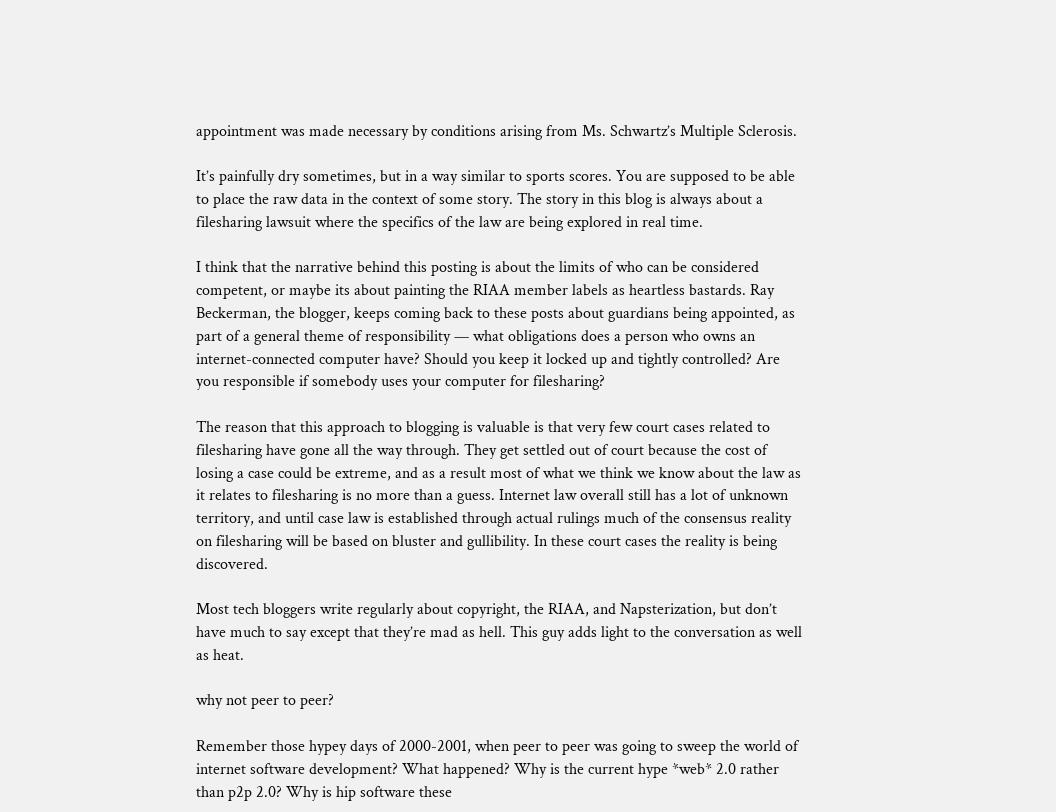appointment was made necessary by conditions arising from Ms. Schwartz’s Multiple Sclerosis.

It’s painfully dry sometimes, but in a way similar to sports scores. You are supposed to be able to place the raw data in the context of some story. The story in this blog is always about a filesharing lawsuit where the specifics of the law are being explored in real time.

I think that the narrative behind this posting is about the limits of who can be considered competent, or maybe its about painting the RIAA member labels as heartless bastards. Ray Beckerman, the blogger, keeps coming back to these posts about guardians being appointed, as part of a general theme of responsibility — what obligations does a person who owns an internet-connected computer have? Should you keep it locked up and tightly controlled? Are you responsible if somebody uses your computer for filesharing?

The reason that this approach to blogging is valuable is that very few court cases related to filesharing have gone all the way through. They get settled out of court because the cost of losing a case could be extreme, and as a result most of what we think we know about the law as it relates to filesharing is no more than a guess. Internet law overall still has a lot of unknown territory, and until case law is established through actual rulings much of the consensus reality on filesharing will be based on bluster and gullibility. In these court cases the reality is being discovered.

Most tech bloggers write regularly about copyright, the RIAA, and Napsterization, but don’t have much to say except that they’re mad as hell. This guy adds light to the conversation as well as heat.

why not peer to peer?

Remember those hypey days of 2000-2001, when peer to peer was going to sweep the world of internet software development? What happened? Why is the current hype *web* 2.0 rather than p2p 2.0? Why is hip software these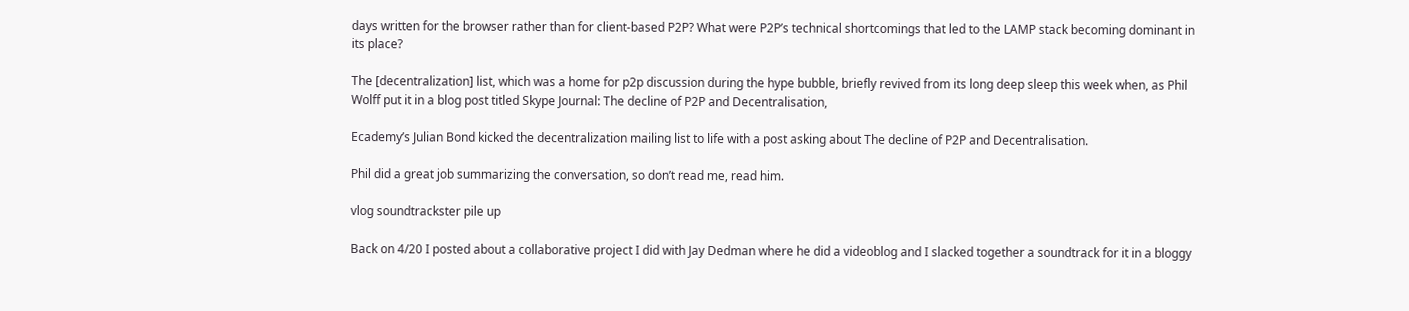days written for the browser rather than for client-based P2P? What were P2P’s technical shortcomings that led to the LAMP stack becoming dominant in its place?

The [decentralization] list, which was a home for p2p discussion during the hype bubble, briefly revived from its long deep sleep this week when, as Phil Wolff put it in a blog post titled Skype Journal: The decline of P2P and Decentralisation,

Ecademy’s Julian Bond kicked the decentralization mailing list to life with a post asking about The decline of P2P and Decentralisation.

Phil did a great job summarizing the conversation, so don’t read me, read him.

vlog soundtrackster pile up

Back on 4/20 I posted about a collaborative project I did with Jay Dedman where he did a videoblog and I slacked together a soundtrack for it in a bloggy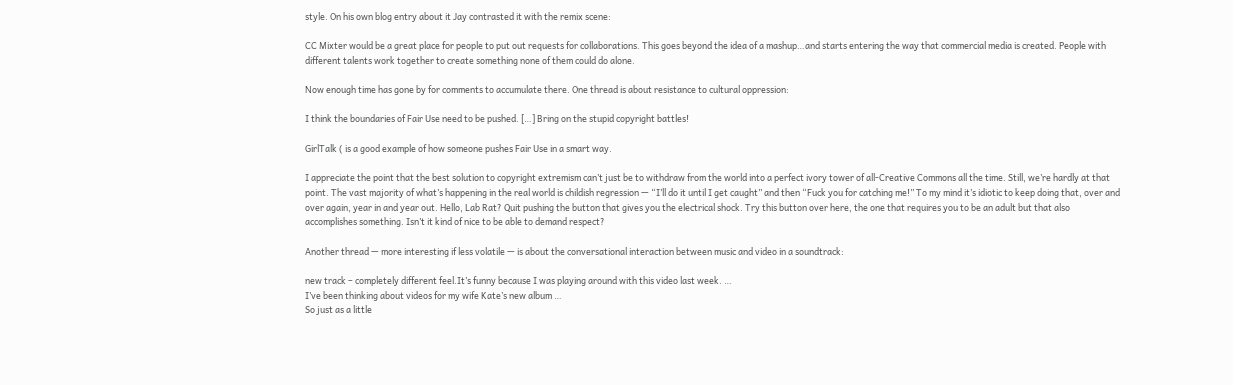style. On his own blog entry about it Jay contrasted it with the remix scene:

CC Mixter would be a great place for people to put out requests for collaborations. This goes beyond the idea of a mashup…and starts entering the way that commercial media is created. People with different talents work together to create something none of them could do alone.

Now enough time has gone by for comments to accumulate there. One thread is about resistance to cultural oppression:

I think the boundaries of Fair Use need to be pushed. […] Bring on the stupid copyright battles!

GirlTalk ( is a good example of how someone pushes Fair Use in a smart way.

I appreciate the point that the best solution to copyright extremism can’t just be to withdraw from the world into a perfect ivory tower of all-Creative Commons all the time. Still, we’re hardly at that point. The vast majority of what’s happening in the real world is childish regression — “I’ll do it until I get caught” and then “Fuck you for catching me!” To my mind it’s idiotic to keep doing that, over and over again, year in and year out. Hello, Lab Rat? Quit pushing the button that gives you the electrical shock. Try this button over here, the one that requires you to be an adult but that also accomplishes something. Isn’t it kind of nice to be able to demand respect?

Another thread — more interesting if less volatile — is about the conversational interaction between music and video in a soundtrack:

new track – completely different feel.It’s funny because I was playing around with this video last week. …
I’ve been thinking about videos for my wife Kate’s new album …
So just as a little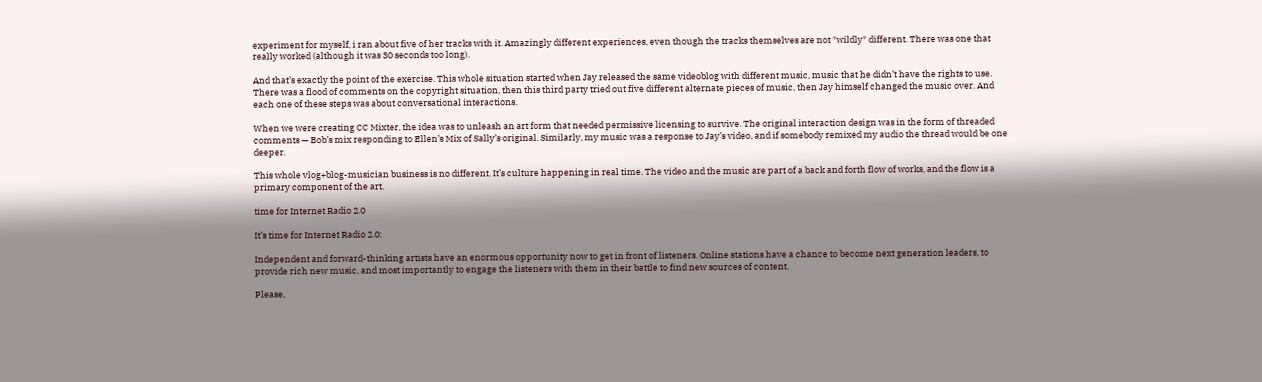experiment for myself, i ran about five of her tracks with it. Amazingly different experiences, even though the tracks themselves are not *wildly* different. There was one that really worked (although it was 30 seconds too long).

And that’s exactly the point of the exercise. This whole situation started when Jay released the same videoblog with different music, music that he didn’t have the rights to use. There was a flood of comments on the copyright situation, then this third party tried out five different alternate pieces of music, then Jay himself changed the music over. And each one of these steps was about conversational interactions.

When we were creating CC Mixter, the idea was to unleash an art form that needed permissive licensing to survive. The original interaction design was in the form of threaded comments — Bob’s mix responding to Ellen’s Mix of Sally’s original. Similarly, my music was a response to Jay’s video, and if somebody remixed my audio the thread would be one deeper.

This whole vlog+blog-musician business is no different. It’s culture happening in real time. The video and the music are part of a back and forth flow of works, and the flow is a primary component of the art.

time for Internet Radio 2.0

It’s time for Internet Radio 2.0:

Independent and forward-thinking artists have an enormous opportunity now to get in front of listeners. Online stations have a chance to become next generation leaders, to provide rich new music, and most importantly to engage the listeners with them in their battle to find new sources of content.

Please,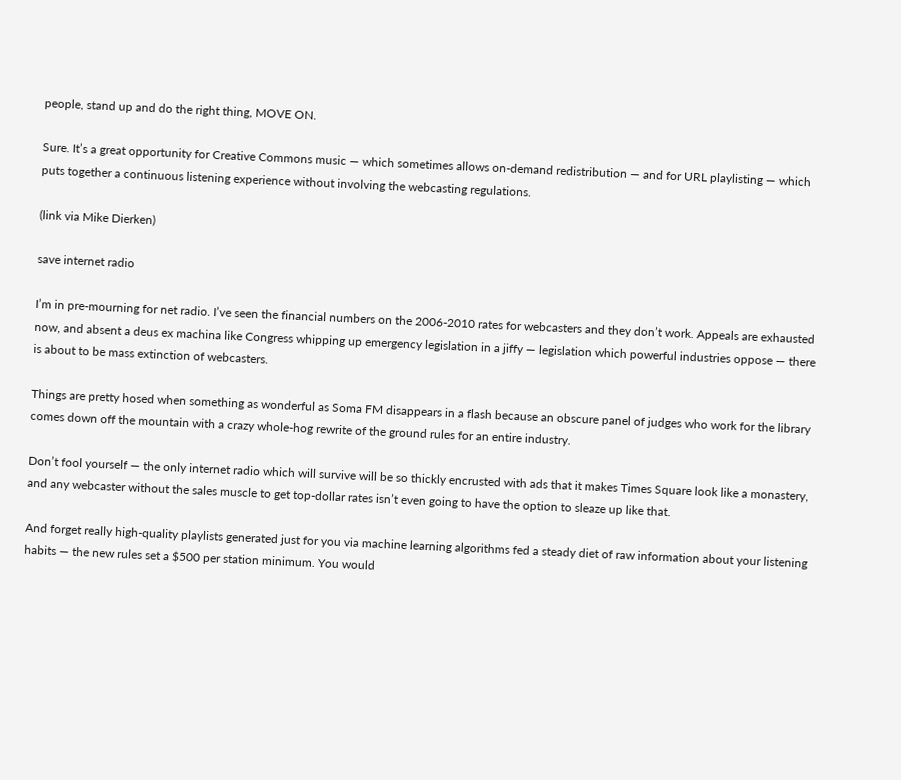people, stand up and do the right thing, MOVE ON.

Sure. It’s a great opportunity for Creative Commons music — which sometimes allows on-demand redistribution — and for URL playlisting — which puts together a continuous listening experience without involving the webcasting regulations.

(link via Mike Dierken)

save internet radio

I’m in pre-mourning for net radio. I’ve seen the financial numbers on the 2006-2010 rates for webcasters and they don’t work. Appeals are exhausted now, and absent a deus ex machina like Congress whipping up emergency legislation in a jiffy — legislation which powerful industries oppose — there is about to be mass extinction of webcasters.

Things are pretty hosed when something as wonderful as Soma FM disappears in a flash because an obscure panel of judges who work for the library comes down off the mountain with a crazy whole-hog rewrite of the ground rules for an entire industry.

Don’t fool yourself — the only internet radio which will survive will be so thickly encrusted with ads that it makes Times Square look like a monastery, and any webcaster without the sales muscle to get top-dollar rates isn’t even going to have the option to sleaze up like that.

And forget really high-quality playlists generated just for you via machine learning algorithms fed a steady diet of raw information about your listening habits — the new rules set a $500 per station minimum. You would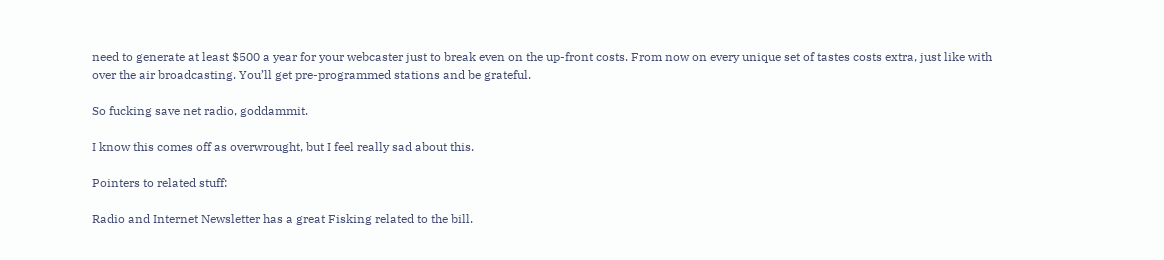need to generate at least $500 a year for your webcaster just to break even on the up-front costs. From now on every unique set of tastes costs extra, just like with over the air broadcasting. You’ll get pre-programmed stations and be grateful.

So fucking save net radio, goddammit.

I know this comes off as overwrought, but I feel really sad about this.

Pointers to related stuff:

Radio and Internet Newsletter has a great Fisking related to the bill.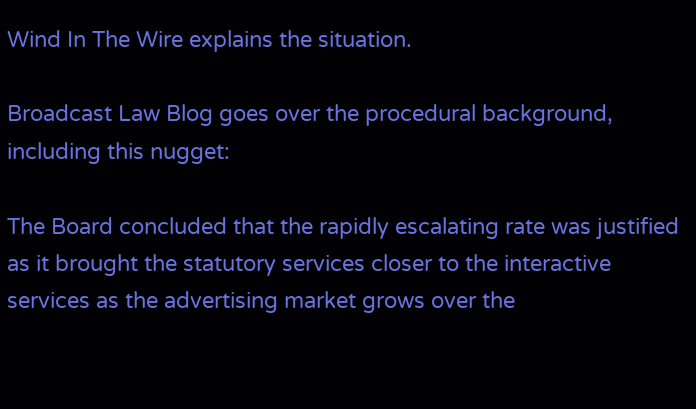Wind In The Wire explains the situation.

Broadcast Law Blog goes over the procedural background, including this nugget:

The Board concluded that the rapidly escalating rate was justified as it brought the statutory services closer to the interactive services as the advertising market grows over the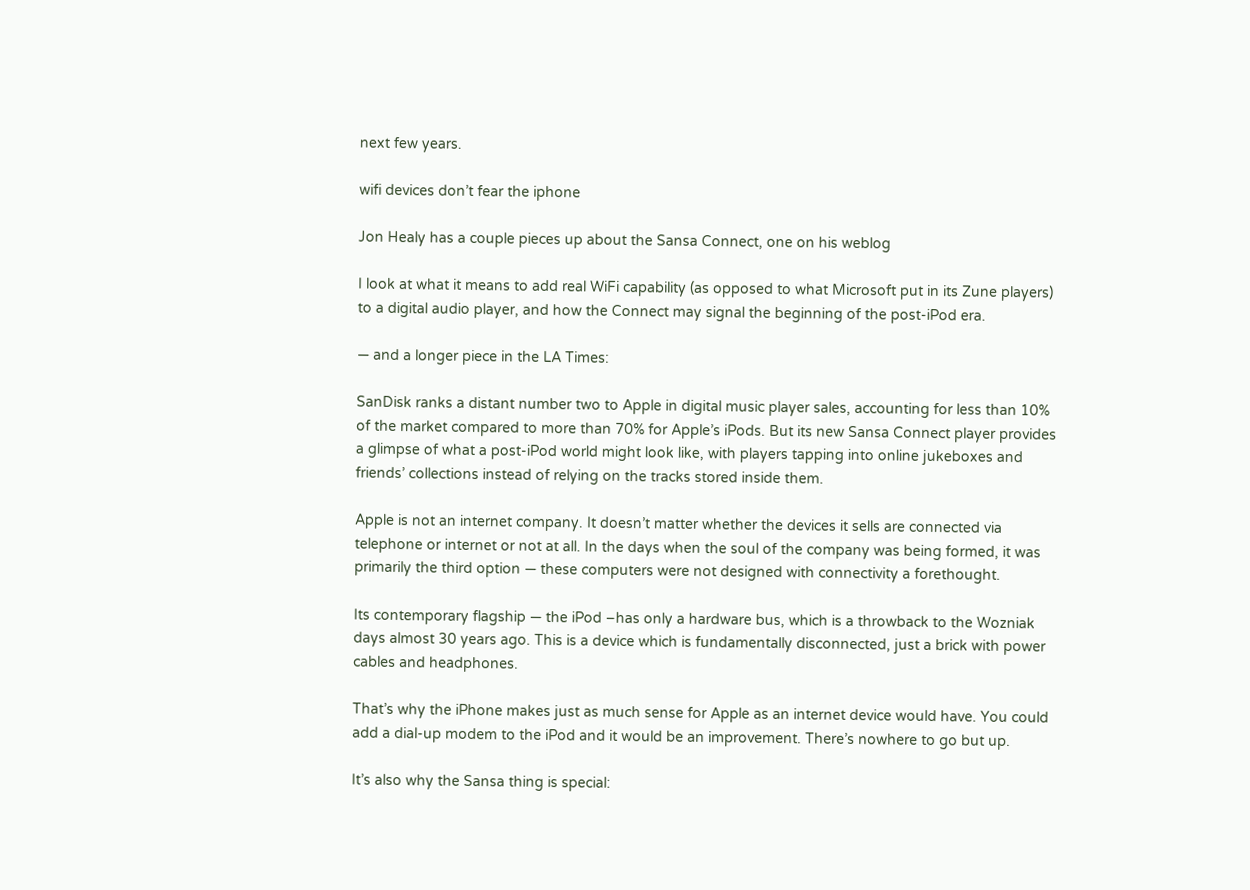next few years.

wifi devices don’t fear the iphone

Jon Healy has a couple pieces up about the Sansa Connect, one on his weblog

I look at what it means to add real WiFi capability (as opposed to what Microsoft put in its Zune players) to a digital audio player, and how the Connect may signal the beginning of the post-iPod era.

— and a longer piece in the LA Times:

SanDisk ranks a distant number two to Apple in digital music player sales, accounting for less than 10% of the market compared to more than 70% for Apple’s iPods. But its new Sansa Connect player provides a glimpse of what a post-iPod world might look like, with players tapping into online jukeboxes and friends’ collections instead of relying on the tracks stored inside them.

Apple is not an internet company. It doesn’t matter whether the devices it sells are connected via telephone or internet or not at all. In the days when the soul of the company was being formed, it was primarily the third option — these computers were not designed with connectivity a forethought.

Its contemporary flagship — the iPod –has only a hardware bus, which is a throwback to the Wozniak days almost 30 years ago. This is a device which is fundamentally disconnected, just a brick with power cables and headphones.

That’s why the iPhone makes just as much sense for Apple as an internet device would have. You could add a dial-up modem to the iPod and it would be an improvement. There’s nowhere to go but up.

It’s also why the Sansa thing is special: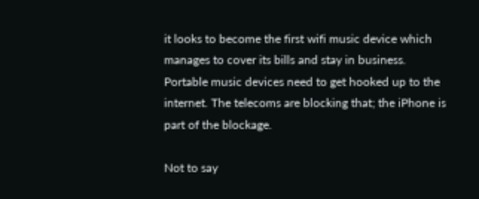it looks to become the first wifi music device which manages to cover its bills and stay in business. Portable music devices need to get hooked up to the internet. The telecoms are blocking that; the iPhone is part of the blockage.

Not to say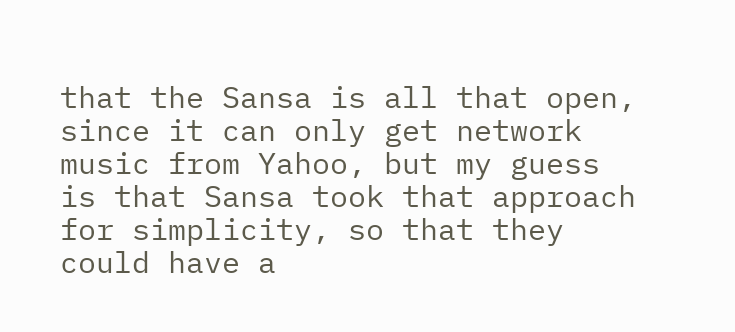that the Sansa is all that open, since it can only get network music from Yahoo, but my guess is that Sansa took that approach for simplicity, so that they could have a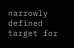narrowly defined target for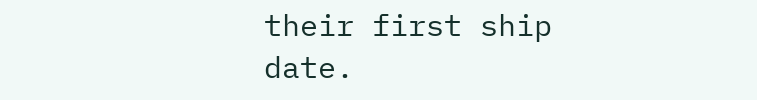their first ship date.